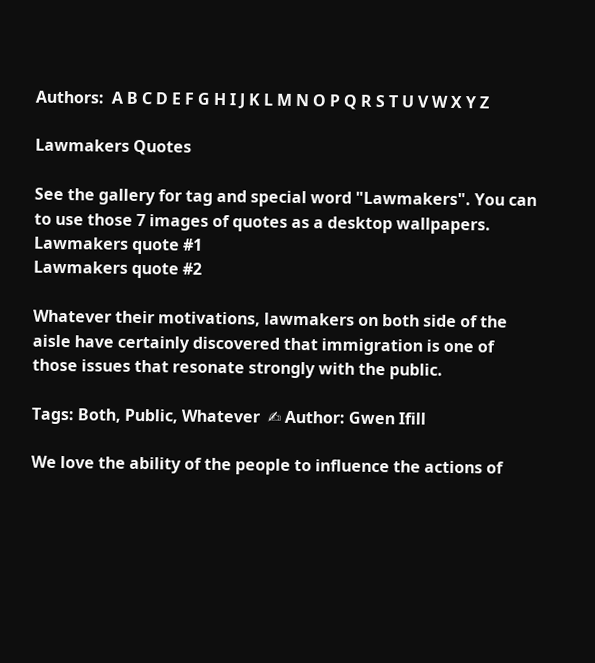Authors:  A B C D E F G H I J K L M N O P Q R S T U V W X Y Z

Lawmakers Quotes

See the gallery for tag and special word "Lawmakers". You can to use those 7 images of quotes as a desktop wallpapers.
Lawmakers quote #1
Lawmakers quote #2

Whatever their motivations, lawmakers on both side of the aisle have certainly discovered that immigration is one of those issues that resonate strongly with the public.

Tags: Both, Public, Whatever  ✍ Author: Gwen Ifill

We love the ability of the people to influence the actions of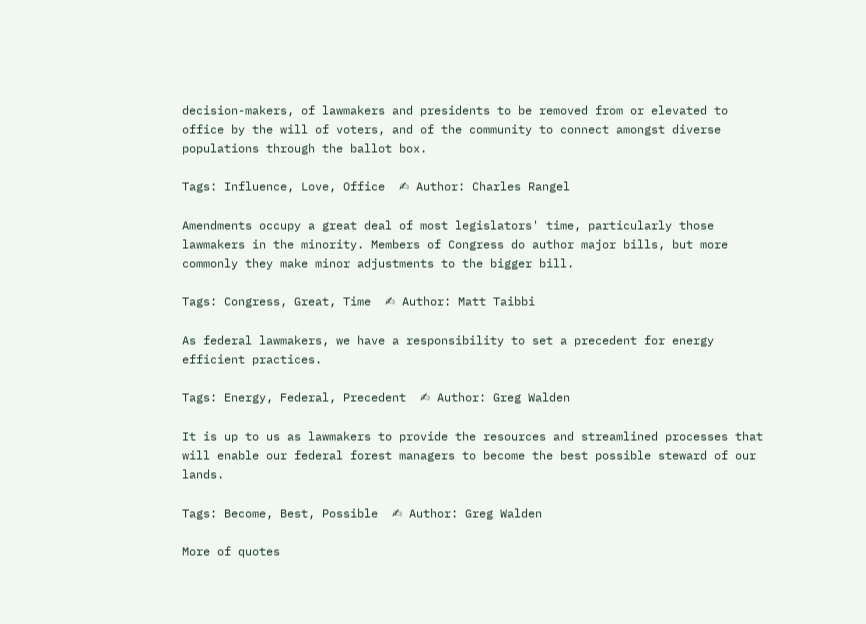decision-makers, of lawmakers and presidents to be removed from or elevated to office by the will of voters, and of the community to connect amongst diverse populations through the ballot box.

Tags: Influence, Love, Office  ✍ Author: Charles Rangel

Amendments occupy a great deal of most legislators' time, particularly those lawmakers in the minority. Members of Congress do author major bills, but more commonly they make minor adjustments to the bigger bill.

Tags: Congress, Great, Time  ✍ Author: Matt Taibbi

As federal lawmakers, we have a responsibility to set a precedent for energy efficient practices.

Tags: Energy, Federal, Precedent  ✍ Author: Greg Walden

It is up to us as lawmakers to provide the resources and streamlined processes that will enable our federal forest managers to become the best possible steward of our lands.

Tags: Become, Best, Possible  ✍ Author: Greg Walden

More of quotes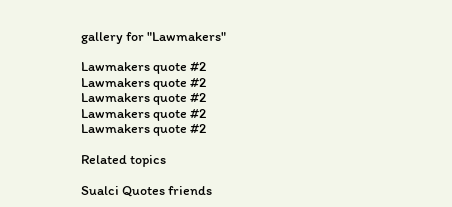gallery for "Lawmakers"

Lawmakers quote #2
Lawmakers quote #2
Lawmakers quote #2
Lawmakers quote #2
Lawmakers quote #2

Related topics

Sualci Quotes friends